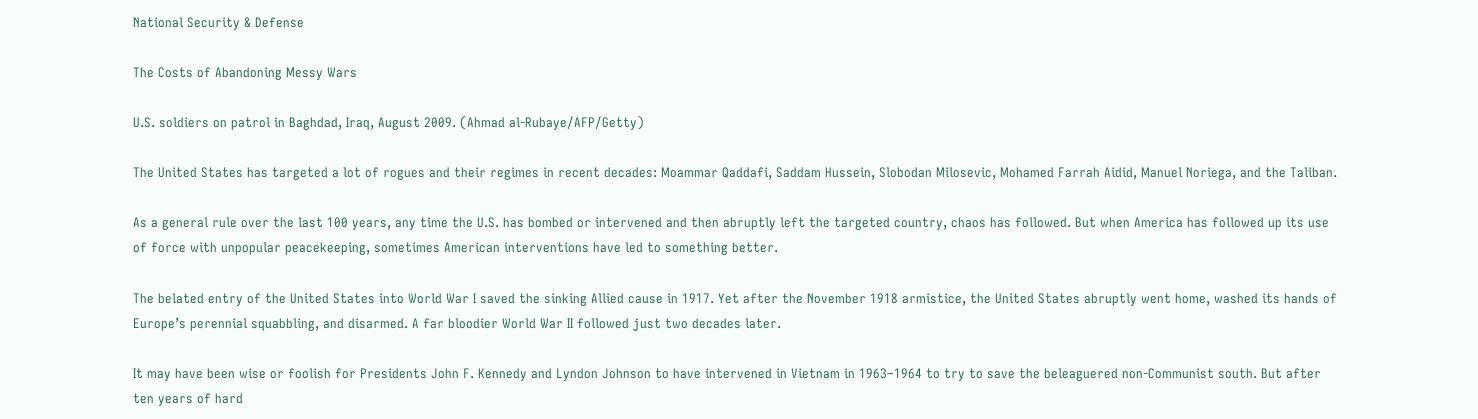National Security & Defense

The Costs of Abandoning Messy Wars

U.S. soldiers on patrol in Baghdad, Iraq, August 2009. (Ahmad al-Rubaye/AFP/Getty)

The United States has targeted a lot of rogues and their regimes in recent decades: Moammar Qaddafi, Saddam Hussein, Slobodan Milosevic, Mohamed Farrah Aidid, Manuel Noriega, and the Taliban.

As a general rule over the last 100 years, any time the U.S. has bombed or intervened and then abruptly left the targeted country, chaos has followed. But when America has followed up its use of force with unpopular peacekeeping, sometimes American interventions have led to something better.

The belated entry of the United States into World War I saved the sinking Allied cause in 1917. Yet after the November 1918 armistice, the United States abruptly went home, washed its hands of Europe’s perennial squabbling, and disarmed. A far bloodier World War II followed just two decades later.

It may have been wise or foolish for Presidents John F. Kennedy and Lyndon Johnson to have intervened in Vietnam in 1963–1964 to try to save the beleaguered non-Communist south. But after ten years of hard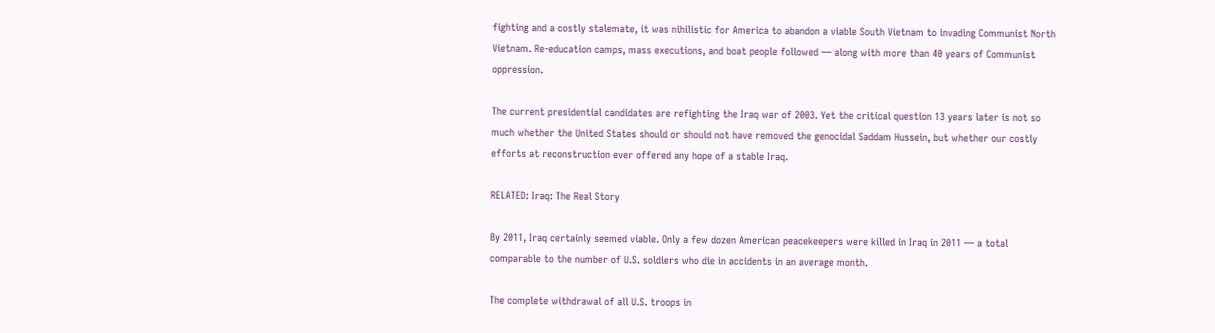fighting and a costly stalemate, it was nihilistic for America to abandon a viable South Vietnam to invading Communist North Vietnam. Re-education camps, mass executions, and boat people followed — along with more than 40 years of Communist oppression.

The current presidential candidates are refighting the Iraq war of 2003. Yet the critical question 13 years later is not so much whether the United States should or should not have removed the genocidal Saddam Hussein, but whether our costly efforts at reconstruction ever offered any hope of a stable Iraq.

RELATED: Iraq: The Real Story

By 2011, Iraq certainly seemed viable. Only a few dozen American peacekeepers were killed in Iraq in 2011 — a total comparable to the number of U.S. soldiers who die in accidents in an average month.

The complete withdrawal of all U.S. troops in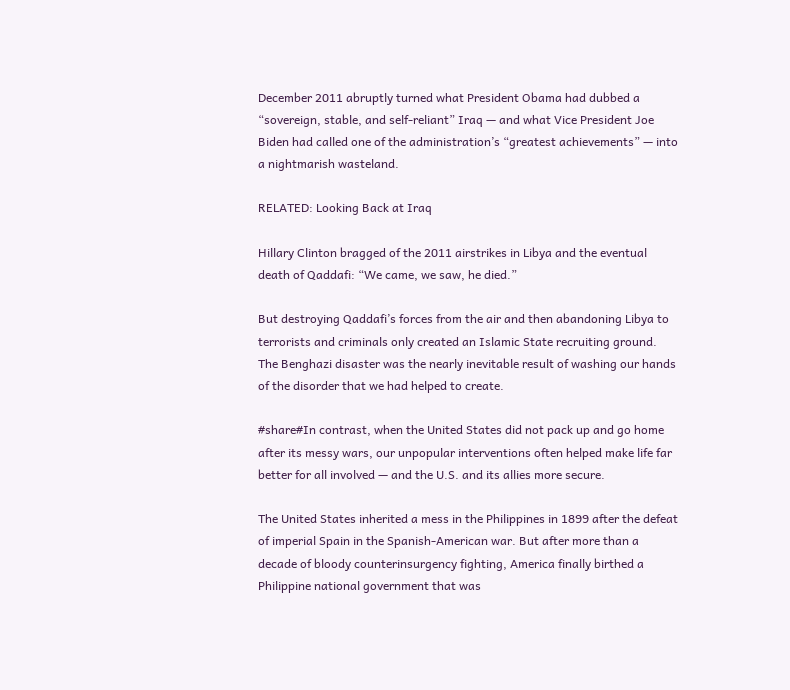December 2011 abruptly turned what President Obama had dubbed a “sovereign, stable, and self-reliant” Iraq — and what Vice President Joe Biden had called one of the administration’s “greatest achievements” — into a nightmarish wasteland.

RELATED: Looking Back at Iraq

Hillary Clinton bragged of the 2011 airstrikes in Libya and the eventual death of Qaddafi: “We came, we saw, he died.”

But destroying Qaddafi’s forces from the air and then abandoning Libya to terrorists and criminals only created an Islamic State recruiting ground. The Benghazi disaster was the nearly inevitable result of washing our hands of the disorder that we had helped to create.

#share#In contrast, when the United States did not pack up and go home after its messy wars, our unpopular interventions often helped make life far better for all involved — and the U.S. and its allies more secure.

The United States inherited a mess in the Philippines in 1899 after the defeat of imperial Spain in the Spanish-American war. But after more than a decade of bloody counterinsurgency fighting, America finally birthed a Philippine national government that was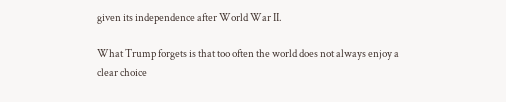given its independence after World War II.

What Trump forgets is that too often the world does not always enjoy a clear choice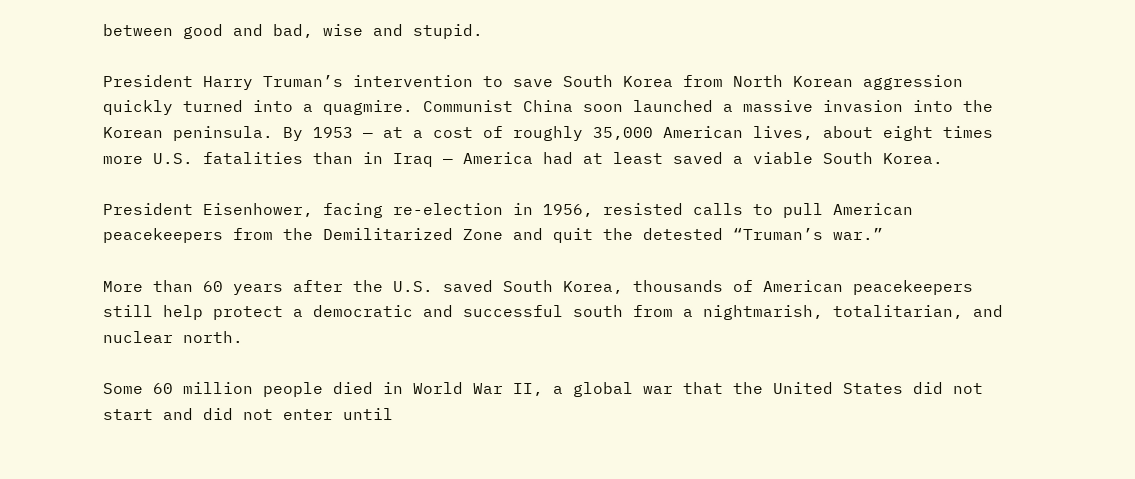between good and bad, wise and stupid.

President Harry Truman’s intervention to save South Korea from North Korean aggression quickly turned into a quagmire. Communist China soon launched a massive invasion into the Korean peninsula. By 1953 — at a cost of roughly 35,000 American lives, about eight times more U.S. fatalities than in Iraq — America had at least saved a viable South Korea.

President Eisenhower, facing re-election in 1956, resisted calls to pull American peacekeepers from the Demilitarized Zone and quit the detested “Truman’s war.”

More than 60 years after the U.S. saved South Korea, thousands of American peacekeepers still help protect a democratic and successful south from a nightmarish, totalitarian, and nuclear north.

Some 60 million people died in World War II, a global war that the United States did not start and did not enter until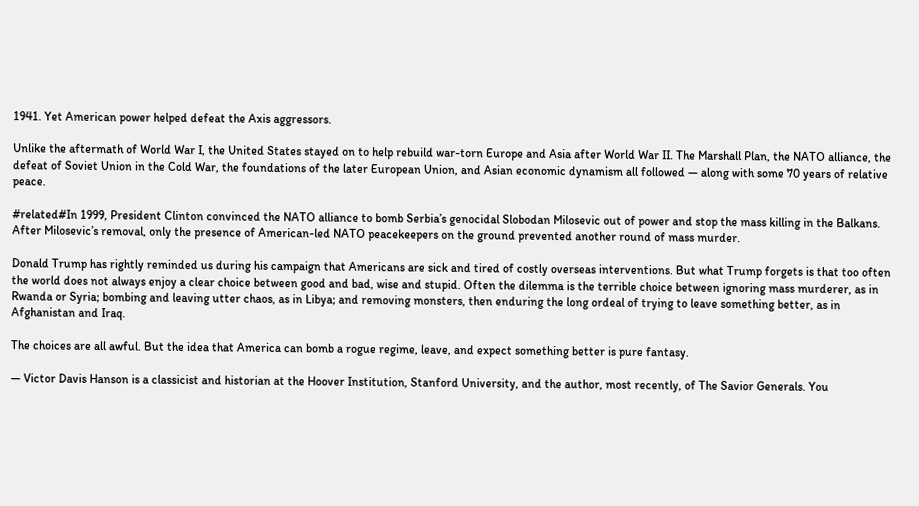1941. Yet American power helped defeat the Axis aggressors.

Unlike the aftermath of World War I, the United States stayed on to help rebuild war-torn Europe and Asia after World War II. The Marshall Plan, the NATO alliance, the defeat of Soviet Union in the Cold War, the foundations of the later European Union, and Asian economic dynamism all followed — along with some 70 years of relative peace.

#related#In 1999, President Clinton convinced the NATO alliance to bomb Serbia’s genocidal Slobodan Milosevic out of power and stop the mass killing in the Balkans. After Milosevic’s removal, only the presence of American-led NATO peacekeepers on the ground prevented another round of mass murder.

Donald Trump has rightly reminded us during his campaign that Americans are sick and tired of costly overseas interventions. But what Trump forgets is that too often the world does not always enjoy a clear choice between good and bad, wise and stupid. Often the dilemma is the terrible choice between ignoring mass murderer, as in Rwanda or Syria; bombing and leaving utter chaos, as in Libya; and removing monsters, then enduring the long ordeal of trying to leave something better, as in Afghanistan and Iraq.

The choices are all awful. But the idea that America can bomb a rogue regime, leave, and expect something better is pure fantasy.

— Victor Davis Hanson is a classicist and historian at the Hoover Institution, Stanford University, and the author, most recently, of The Savior Generals. You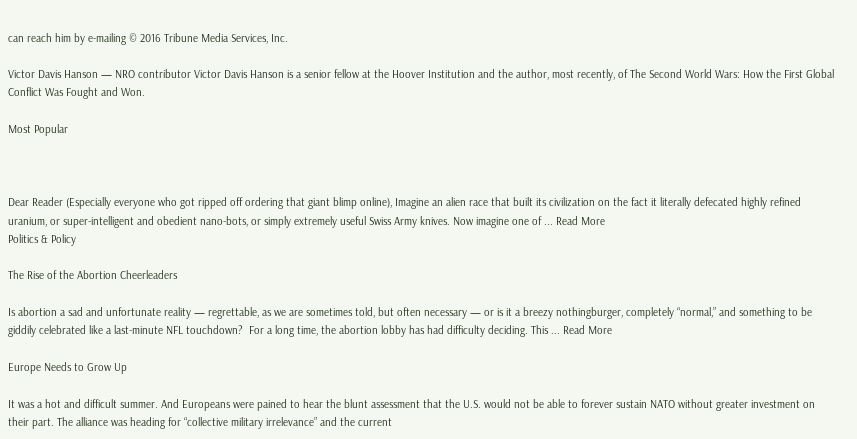can reach him by e-mailing © 2016 Tribune Media Services, Inc.

Victor Davis Hanson — NRO contributor Victor Davis Hanson is a senior fellow at the Hoover Institution and the author, most recently, of The Second World Wars: How the First Global Conflict Was Fought and Won.

Most Popular



Dear Reader (Especially everyone who got ripped off ordering that giant blimp online), Imagine an alien race that built its civilization on the fact it literally defecated highly refined uranium, or super-intelligent and obedient nano-bots, or simply extremely useful Swiss Army knives. Now imagine one of ... Read More
Politics & Policy

The Rise of the Abortion Cheerleaders

Is abortion a sad and unfortunate reality — regrettable, as we are sometimes told, but often necessary — or is it a breezy nothingburger, completely “normal,” and something to be giddily celebrated like a last-minute NFL touchdown?  For a long time, the abortion lobby has had difficulty deciding. This ... Read More

Europe Needs to Grow Up

It was a hot and difficult summer. And Europeans were pained to hear the blunt assessment that the U.S. would not be able to forever sustain NATO without greater investment on their part. The alliance was heading for “collective military irrelevance” and the current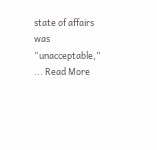state of affairs was “unacceptable,” ... Read More